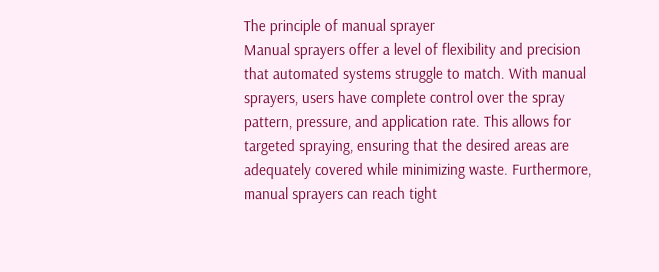The principle of manual sprayer
Manual sprayers offer a level of flexibility and precision that automated systems struggle to match. With manual sprayers, users have complete control over the spray pattern, pressure, and application rate. This allows for targeted spraying, ensuring that the desired areas are adequately covered while minimizing waste. Furthermore, manual sprayers can reach tight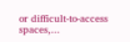or difficult-to-access spaces,...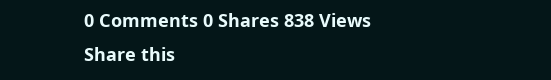0 Comments 0 Shares 838 Views
Share this